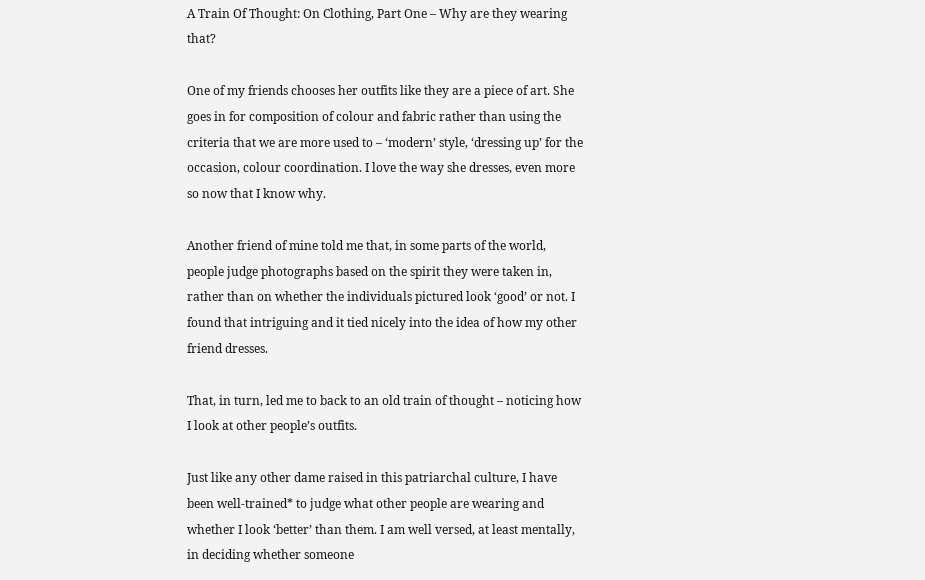A Train Of Thought: On Clothing, Part One – Why are they wearing that?

One of my friends chooses her outfits like they are a piece of art. She goes in for composition of colour and fabric rather than using the criteria that we are more used to – ‘modern’ style, ‘dressing up’ for the occasion, colour coordination. I love the way she dresses, even more so now that I know why.

Another friend of mine told me that, in some parts of the world, people judge photographs based on the spirit they were taken in, rather than on whether the individuals pictured look ‘good’ or not. I found that intriguing and it tied nicely into the idea of how my other friend dresses.

That, in turn, led me to back to an old train of thought – noticing how I look at other people’s outfits.

Just like any other dame raised in this patriarchal culture, I have been well-trained* to judge what other people are wearing and whether I look ‘better’ than them. I am well versed, at least mentally, in deciding whether someone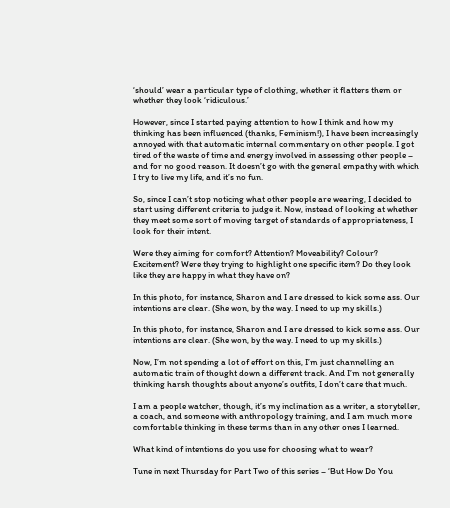‘should’ wear a particular type of clothing, whether it flatters them or whether they look ‘ridiculous.’

However, since I started paying attention to how I think and how my thinking has been influenced (thanks, Feminism!), I have been increasingly annoyed with that automatic internal commentary on other people. I got tired of the waste of time and energy involved in assessing other people – and for no good reason. It doesn’t go with the general empathy with which I try to live my life, and it’s no fun.

So, since I can’t stop noticing what other people are wearing, I decided to start using different criteria to judge it. Now, instead of looking at whether they meet some sort of moving target of standards of appropriateness, I look for their intent.

Were they aiming for comfort? Attention? Moveability? Colour? Excitement? Were they trying to highlight one specific item? Do they look like they are happy in what they have on?

In this photo, for instance, Sharon and I are dressed to kick some ass. Our intentions are clear. (She won, by the way. I need to up my skills.)

In this photo, for instance, Sharon and I are dressed to kick some ass. Our intentions are clear. (She won, by the way. I need to up my skills.)

Now, I’m not spending a lot of effort on this, I’m just channelling an automatic train of thought down a different track. And I’m not generally thinking harsh thoughts about anyone’s outfits, I don’t care that much.

I am a people watcher, though, it’s my inclination as a writer, a storyteller, a coach, and someone with anthropology training, and I am much more comfortable thinking in these terms than in any other ones I learned.

What kind of intentions do you use for choosing what to wear?

Tune in next Thursday for Part Two of this series – ‘But How Do You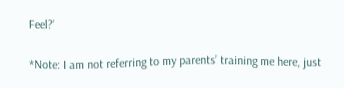Feel?’

*Note: I am not referring to my parents’ training me here, just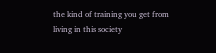the kind of training you get from living in this society